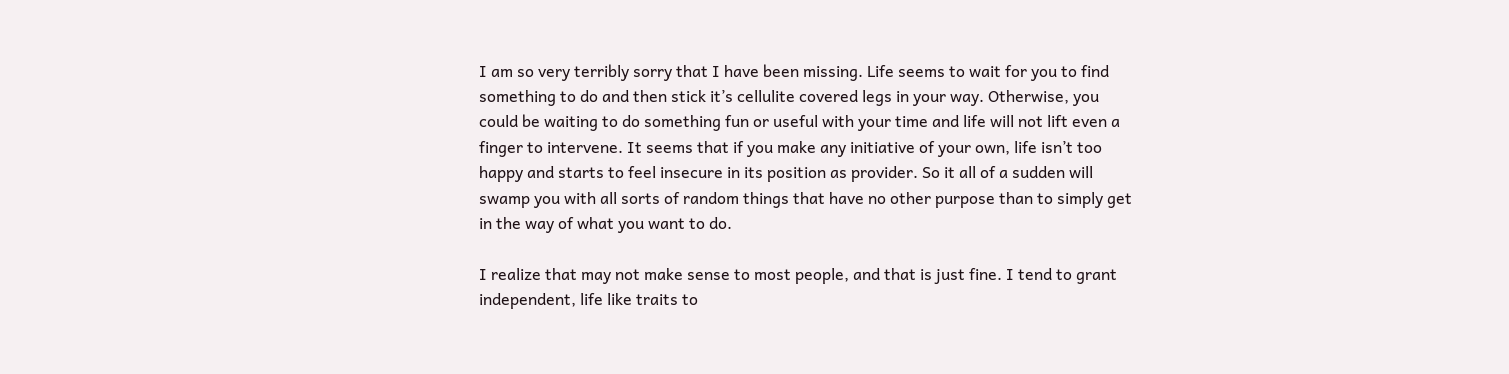I am so very terribly sorry that I have been missing. Life seems to wait for you to find something to do and then stick it’s cellulite covered legs in your way. Otherwise, you could be waiting to do something fun or useful with your time and life will not lift even a finger to intervene. It seems that if you make any initiative of your own, life isn’t too happy and starts to feel insecure in its position as provider. So it all of a sudden will swamp you with all sorts of random things that have no other purpose than to simply get in the way of what you want to do.

I realize that may not make sense to most people, and that is just fine. I tend to grant independent, life like traits to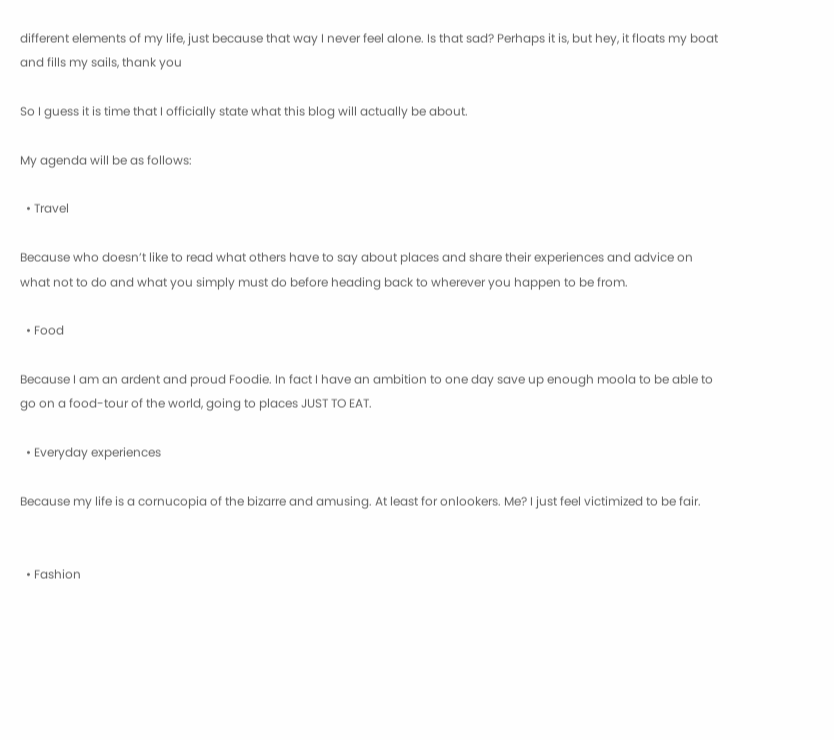different elements of my life, just because that way I never feel alone. Is that sad? Perhaps it is, but hey, it floats my boat and fills my sails, thank you

So I guess it is time that I officially state what this blog will actually be about.

My agenda will be as follows:

  • Travel

Because who doesn’t like to read what others have to say about places and share their experiences and advice on what not to do and what you simply must do before heading back to wherever you happen to be from.

  • Food

Because I am an ardent and proud Foodie. In fact I have an ambition to one day save up enough moola to be able to go on a food-tour of the world, going to places JUST TO EAT.

  • Everyday experiences

Because my life is a cornucopia of the bizarre and amusing. At least for onlookers. Me? I just feel victimized to be fair.


  • Fashion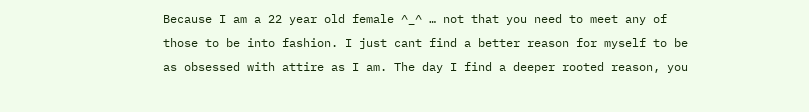Because I am a 22 year old female ^_^ … not that you need to meet any of those to be into fashion. I just cant find a better reason for myself to be as obsessed with attire as I am. The day I find a deeper rooted reason, you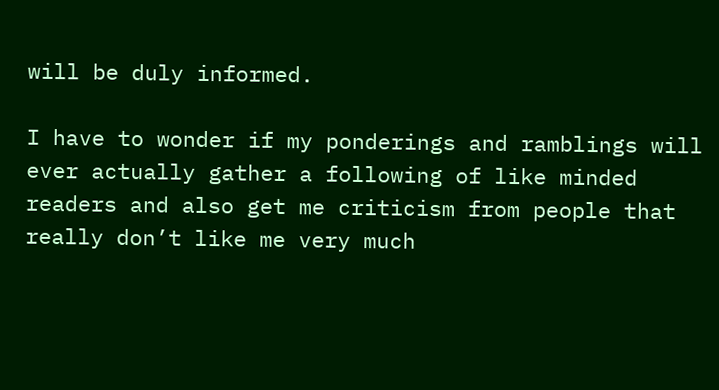will be duly informed.

I have to wonder if my ponderings and ramblings will ever actually gather a following of like minded readers and also get me criticism from people that really don’t like me very much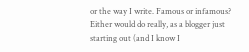or the way I write. Famous or infamous? Either would do really, as a blogger just starting out (and I know I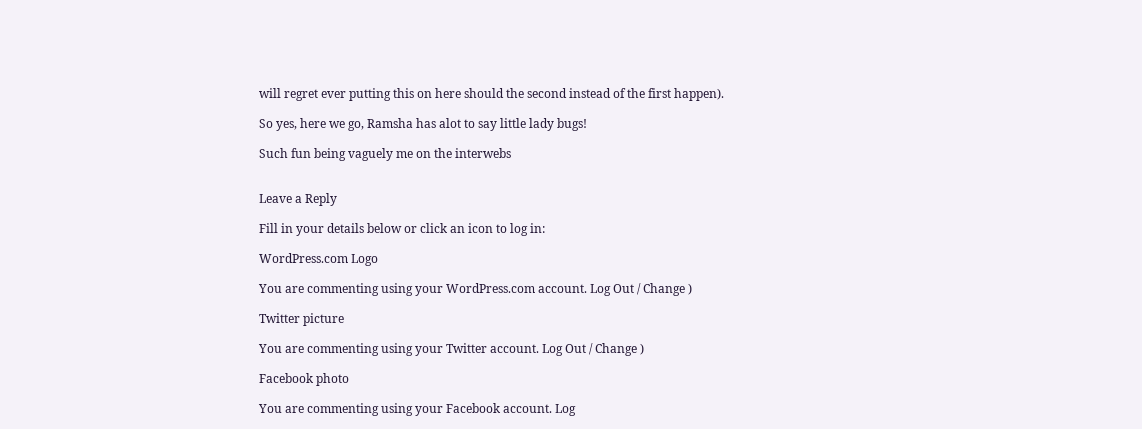will regret ever putting this on here should the second instead of the first happen).

So yes, here we go, Ramsha has alot to say little lady bugs!

Such fun being vaguely me on the interwebs


Leave a Reply

Fill in your details below or click an icon to log in:

WordPress.com Logo

You are commenting using your WordPress.com account. Log Out / Change )

Twitter picture

You are commenting using your Twitter account. Log Out / Change )

Facebook photo

You are commenting using your Facebook account. Log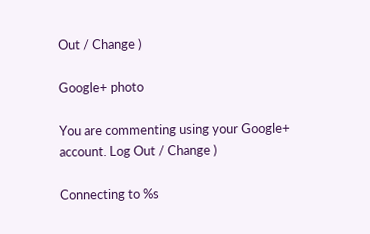Out / Change )

Google+ photo

You are commenting using your Google+ account. Log Out / Change )

Connecting to %s